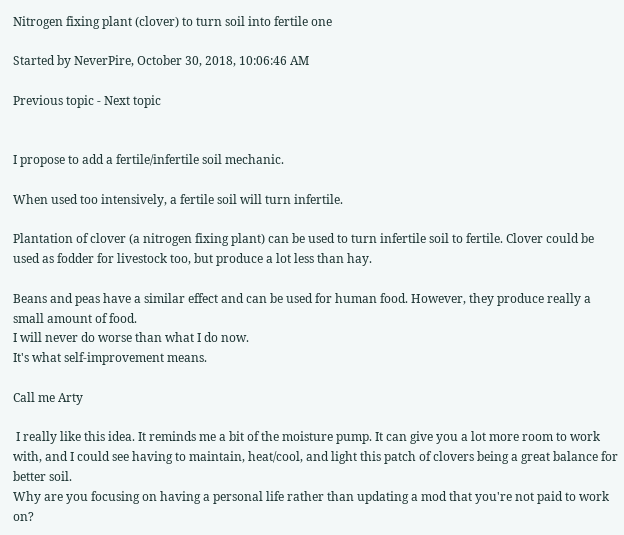Nitrogen fixing plant (clover) to turn soil into fertile one

Started by NeverPire, October 30, 2018, 10:06:46 AM

Previous topic - Next topic


I propose to add a fertile/infertile soil mechanic.

When used too intensively, a fertile soil will turn infertile.

Plantation of clover (a nitrogen fixing plant) can be used to turn infertile soil to fertile. Clover could be used as fodder for livestock too, but produce a lot less than hay.

Beans and peas have a similar effect and can be used for human food. However, they produce really a small amount of food.
I will never do worse than what I do now.
It's what self-improvement means.

Call me Arty

 I really like this idea. It reminds me a bit of the moisture pump. It can give you a lot more room to work with, and I could see having to maintain, heat/cool, and light this patch of clovers being a great balance for better soil.
Why are you focusing on having a personal life rather than updating a mod that you're not paid to work on?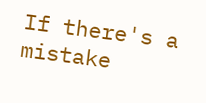If there's a mistake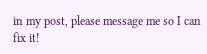in my post, please message me so I can fix it!